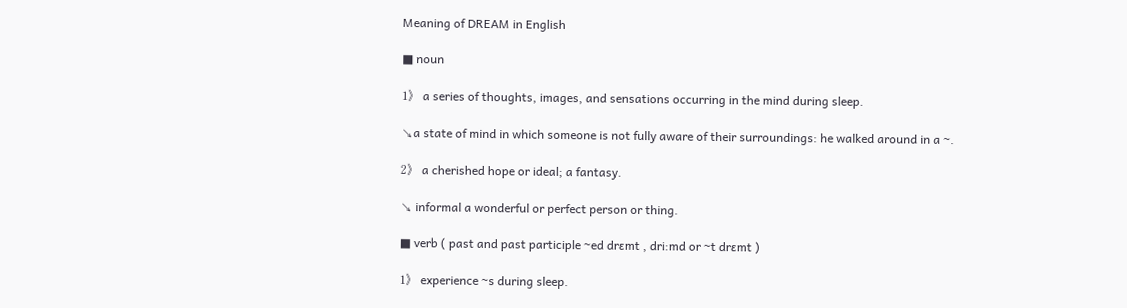Meaning of DREAM in English

■ noun

1》 a series of thoughts, images, and sensations occurring in the mind during sleep.

↘a state of mind in which someone is not fully aware of their surroundings: he walked around in a ~.

2》 a cherished hope or ideal; a fantasy.

↘ informal a wonderful or perfect person or thing.

■ verb ( past and past participle ~ed drɛmt , dri:md or ~t drɛmt )

1》 experience ~s during sleep.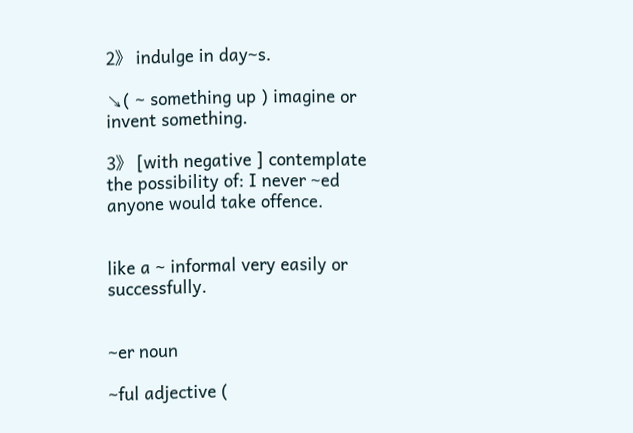2》 indulge in day~s.

↘( ~ something up ) imagine or invent something.

3》 [with negative ] contemplate the possibility of: I never ~ed anyone would take offence.


like a ~ informal very easily or successfully.


~er noun

~ful adjective (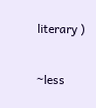literary )

~less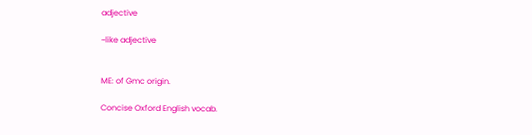adjective

~like adjective


ME: of Gmc origin.

Concise Oxford English vocab.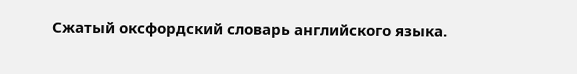Сжатый оксфордский словарь английского языка.